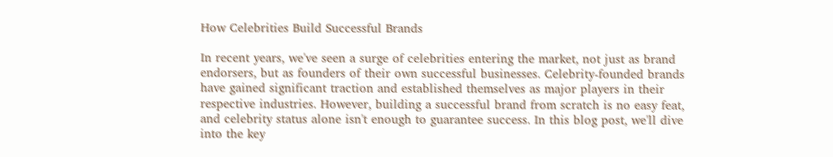How Celebrities Build Successful Brands

In recent years, we've seen a surge of celebrities entering the market, not just as brand endorsers, but as founders of their own successful businesses. Celebrity-founded brands have gained significant traction and established themselves as major players in their respective industries. However, building a successful brand from scratch is no easy feat, and celebrity status alone isn't enough to guarantee success. In this blog post, we'll dive into the key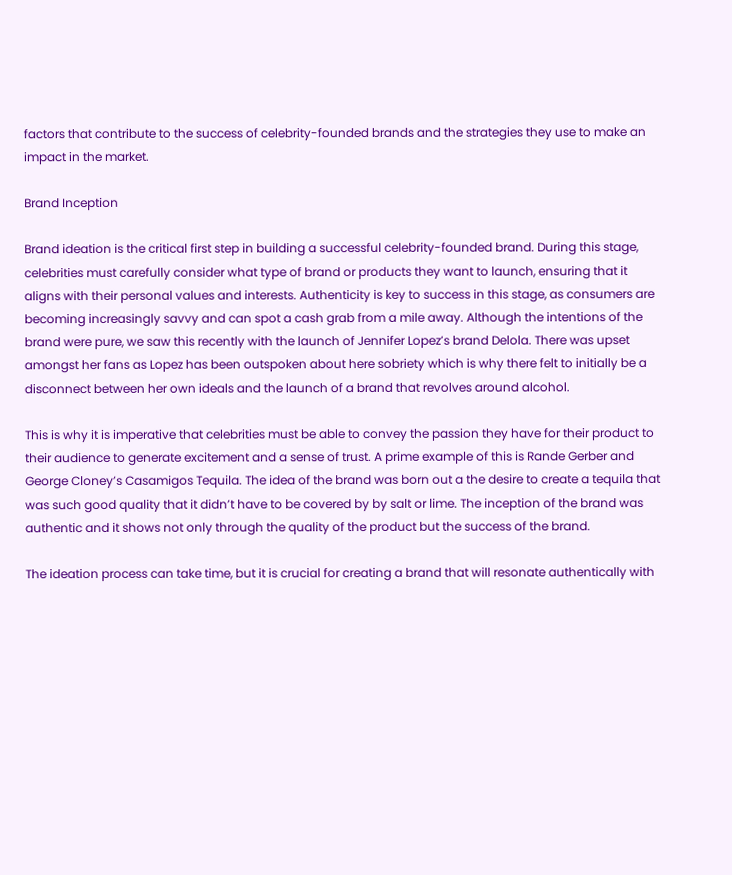factors that contribute to the success of celebrity-founded brands and the strategies they use to make an impact in the market.

Brand Inception

Brand ideation is the critical first step in building a successful celebrity-founded brand. During this stage, celebrities must carefully consider what type of brand or products they want to launch, ensuring that it aligns with their personal values and interests. Authenticity is key to success in this stage, as consumers are becoming increasingly savvy and can spot a cash grab from a mile away. Although the intentions of the brand were pure, we saw this recently with the launch of Jennifer Lopez’s brand Delola. There was upset amongst her fans as Lopez has been outspoken about here sobriety which is why there felt to initially be a disconnect between her own ideals and the launch of a brand that revolves around alcohol.

This is why it is imperative that celebrities must be able to convey the passion they have for their product to their audience to generate excitement and a sense of trust. A prime example of this is Rande Gerber and George Cloney’s Casamigos Tequila. The idea of the brand was born out a the desire to create a tequila that was such good quality that it didn’t have to be covered by by salt or lime. The inception of the brand was authentic and it shows not only through the quality of the product but the success of the brand.

The ideation process can take time, but it is crucial for creating a brand that will resonate authentically with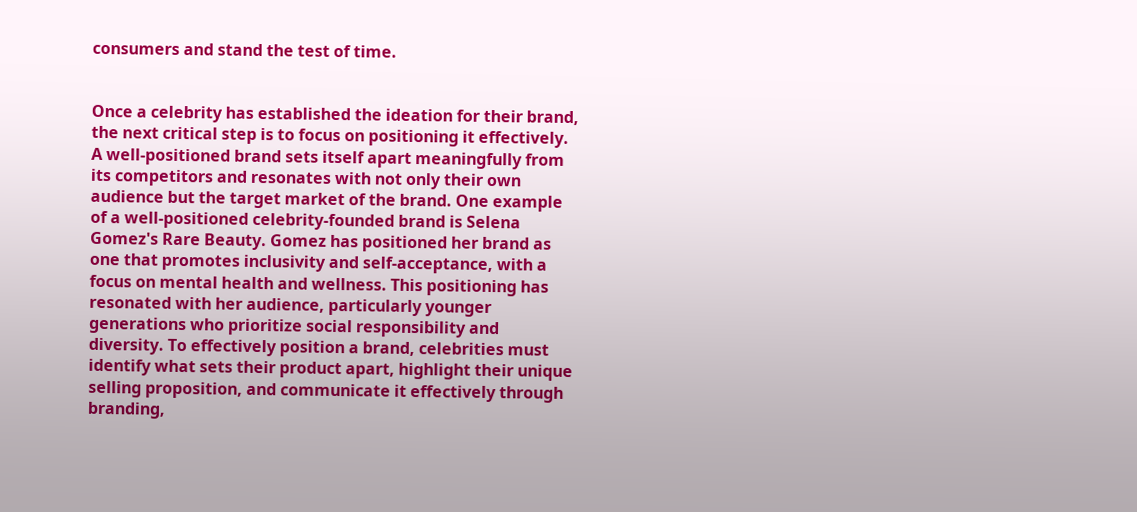consumers and stand the test of time.


Once a celebrity has established the ideation for their brand, the next critical step is to focus on positioning it effectively. A well-positioned brand sets itself apart meaningfully from its competitors and resonates with not only their own audience but the target market of the brand. One example of a well-positioned celebrity-founded brand is Selena Gomez's Rare Beauty. Gomez has positioned her brand as one that promotes inclusivity and self-acceptance, with a focus on mental health and wellness. This positioning has resonated with her audience, particularly younger generations who prioritize social responsibility and diversity. To effectively position a brand, celebrities must identify what sets their product apart, highlight their unique selling proposition, and communicate it effectively through branding,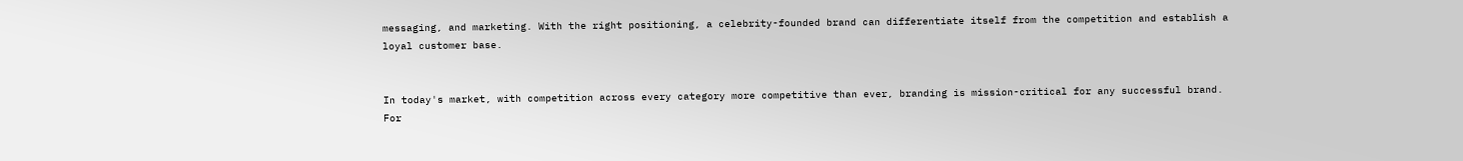messaging, and marketing. With the right positioning, a celebrity-founded brand can differentiate itself from the competition and establish a loyal customer base.


In today's market, with competition across every category more competitive than ever, branding is mission-critical for any successful brand. For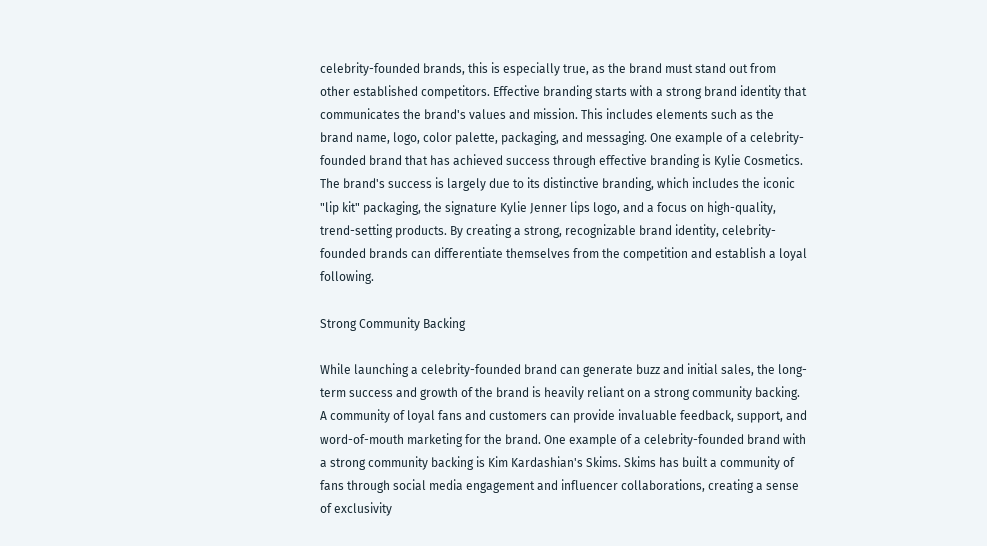celebrity-founded brands, this is especially true, as the brand must stand out from other established competitors. Effective branding starts with a strong brand identity that communicates the brand's values and mission. This includes elements such as the brand name, logo, color palette, packaging, and messaging. One example of a celebrity-founded brand that has achieved success through effective branding is Kylie Cosmetics. The brand's success is largely due to its distinctive branding, which includes the iconic "lip kit" packaging, the signature Kylie Jenner lips logo, and a focus on high-quality, trend-setting products. By creating a strong, recognizable brand identity, celebrity-founded brands can differentiate themselves from the competition and establish a loyal following.

Strong Community Backing

While launching a celebrity-founded brand can generate buzz and initial sales, the long-term success and growth of the brand is heavily reliant on a strong community backing. A community of loyal fans and customers can provide invaluable feedback, support, and word-of-mouth marketing for the brand. One example of a celebrity-founded brand with a strong community backing is Kim Kardashian's Skims. Skims has built a community of fans through social media engagement and influencer collaborations, creating a sense of exclusivity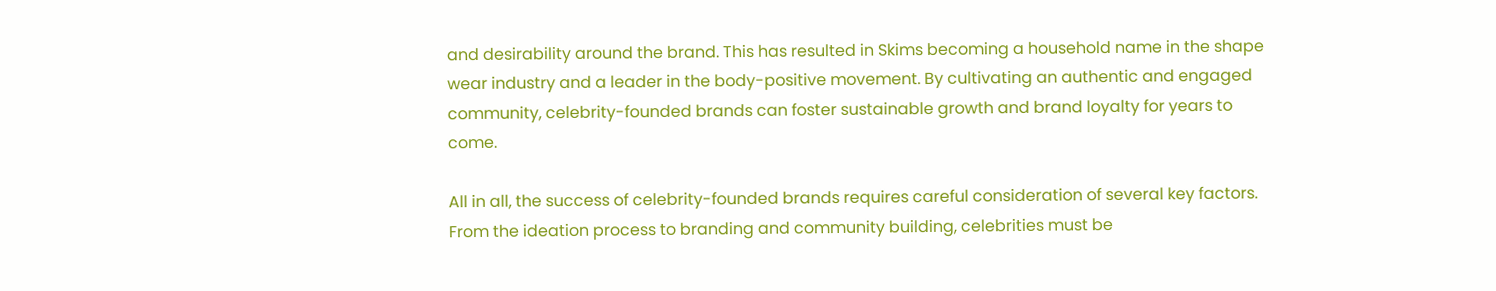and desirability around the brand. This has resulted in Skims becoming a household name in the shape wear industry and a leader in the body-positive movement. By cultivating an authentic and engaged community, celebrity-founded brands can foster sustainable growth and brand loyalty for years to come.

All in all, the success of celebrity-founded brands requires careful consideration of several key factors. From the ideation process to branding and community building, celebrities must be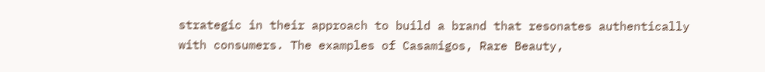strategic in their approach to build a brand that resonates authentically with consumers. The examples of Casamigos, Rare Beauty,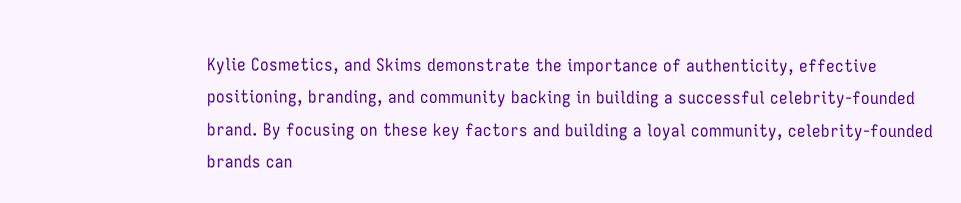Kylie Cosmetics, and Skims demonstrate the importance of authenticity, effective positioning, branding, and community backing in building a successful celebrity-founded brand. By focusing on these key factors and building a loyal community, celebrity-founded brands can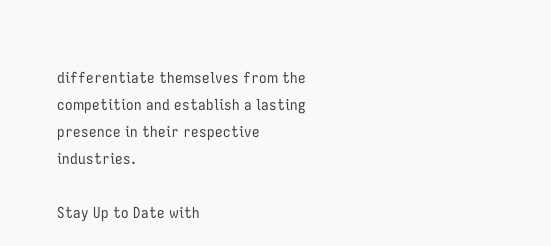differentiate themselves from the competition and establish a lasting presence in their respective industries.

Stay Up to Date with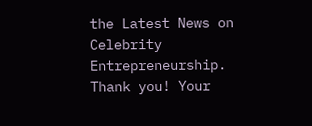the Latest News on Celebrity Entrepreneurship.
Thank you! Your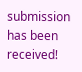submission has been received!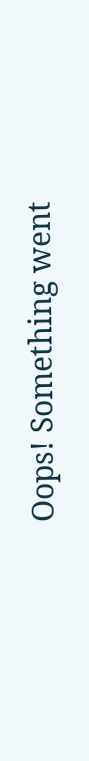Oops! Something went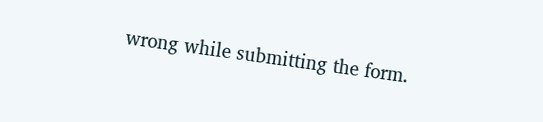wrong while submitting the form.